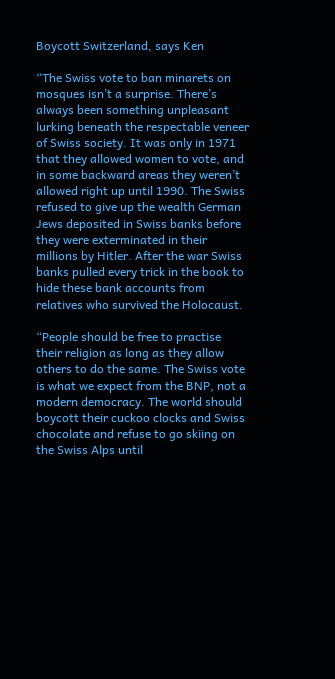Boycott Switzerland, says Ken

“The Swiss vote to ban minarets on mosques isn’t a surprise. There’s always been something unpleasant lurking beneath the respectable veneer of Swiss society. It was only in 1971 that they allowed women to vote, and in some backward areas they weren’t allowed right up until 1990. The Swiss refused to give up the wealth German Jews deposited in Swiss banks before they were exterminated in their millions by Hitler. After the war Swiss banks pulled every trick in the book to hide these bank accounts from relatives who survived the Holocaust.

“People should be free to practise their religion as long as they allow others to do the same. The Swiss vote is what we expect from the BNP, not a modern democracy. The world should boycott their cuckoo clocks and Swiss chocolate and refuse to go skiing on the Swiss Alps until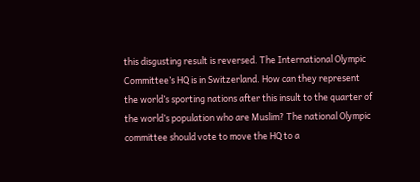this disgusting result is reversed. The International Olympic Committee’s HQ is in Switzerland. How can they represent the world’s sporting nations after this insult to the quarter of the world’s population who are Muslim? The national Olympic committee should vote to move the HQ to a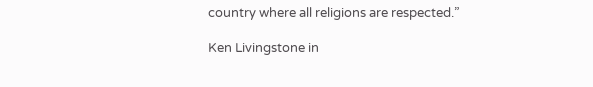country where all religions are respected.”

Ken Livingstone in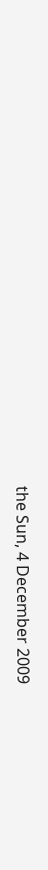the Sun, 4 December 2009